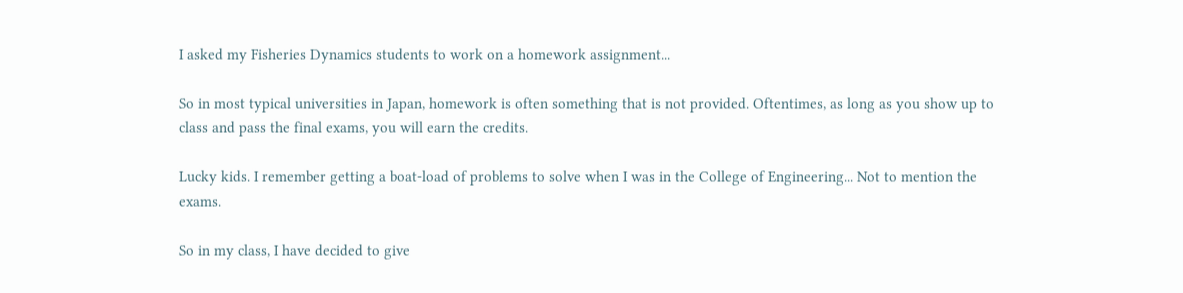I asked my Fisheries Dynamics students to work on a homework assignment...

So in most typical universities in Japan, homework is often something that is not provided. Oftentimes, as long as you show up to class and pass the final exams, you will earn the credits.

Lucky kids. I remember getting a boat-load of problems to solve when I was in the College of Engineering... Not to mention the exams.

So in my class, I have decided to give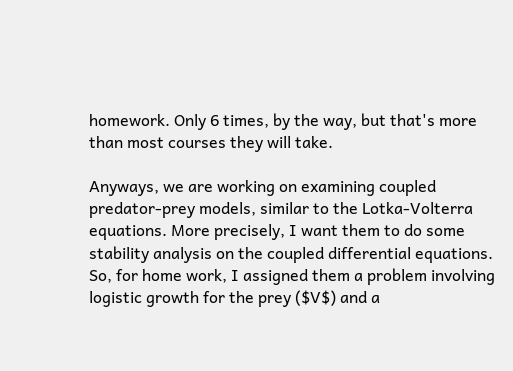homework. Only 6 times, by the way, but that's more than most courses they will take.

Anyways, we are working on examining coupled predator-prey models, similar to the Lotka-Volterra equations. More precisely, I want them to do some stability analysis on the coupled differential equations. So, for home work, I assigned them a problem involving logistic growth for the prey ($V$) and a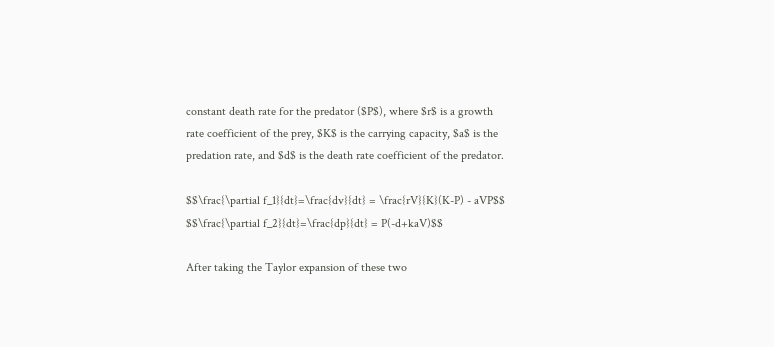constant death rate for the predator ($P$), where $r$ is a growth rate coefficient of the prey, $K$ is the carrying capacity, $a$ is the predation rate, and $d$ is the death rate coefficient of the predator.

$$\frac{\partial f_1}{dt}=\frac{dv}{dt} = \frac{rV}{K}(K-P) - aVP$$
$$\frac{\partial f_2}{dt}=\frac{dp}{dt} = P(-d+kaV)$$

After taking the Taylor expansion of these two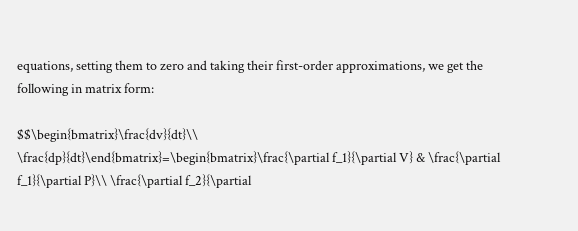equations, setting them to zero and taking their first-order approximations, we get the following in matrix form:

$$\begin{bmatrix}\frac{dv}{dt}\\ \frac{dp}{dt}\end{bmatrix}=\begin{bmatrix}\frac{\partial f_1}{\partial V} & \frac{\partial f_1}{\partial P}\\ \frac{\partial f_2}{\partial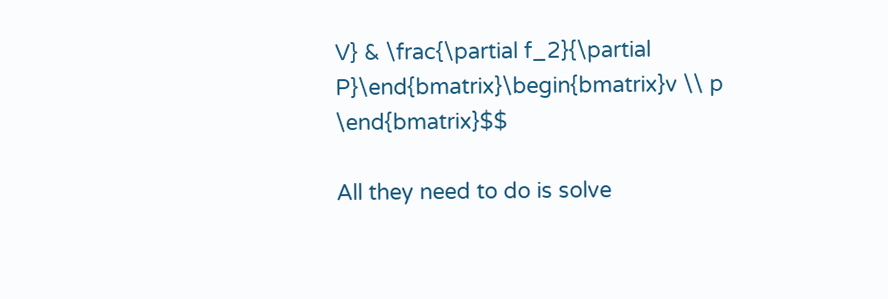V} & \frac{\partial f_2}{\partial P}\end{bmatrix}\begin{bmatrix}v \\ p \end{bmatrix}$$

All they need to do is solve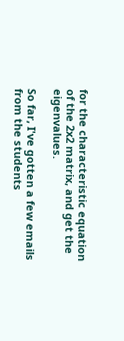for the characteristic equation of the 2x2 matrix, and get the eigenvalues.

So far, I've gotten a few emails from the students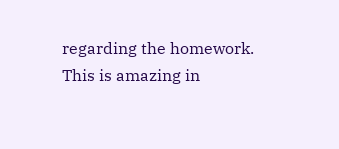regarding the homework. This is amazing in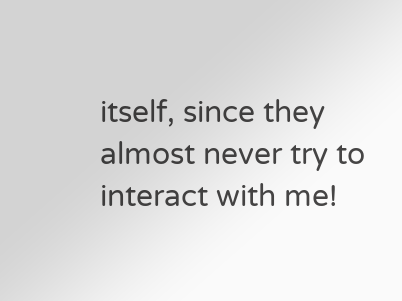itself, since they almost never try to interact with me!